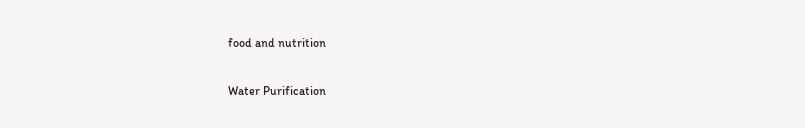food and nutrition

Water Purification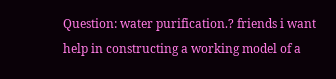Question: water purification.? friends i want help in constructing a working model of a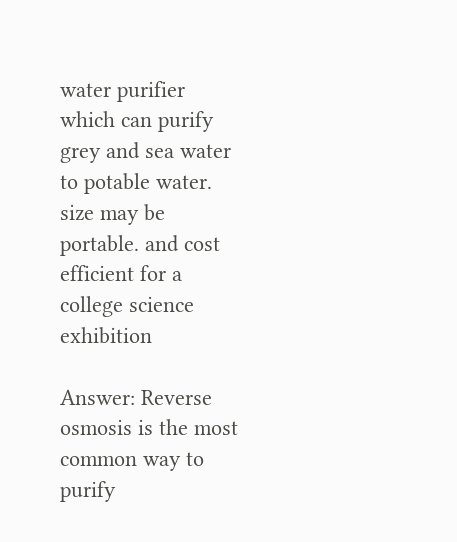water purifier which can purify grey and sea water to potable water. size may be portable. and cost efficient for a college science exhibition

Answer: Reverse osmosis is the most common way to purify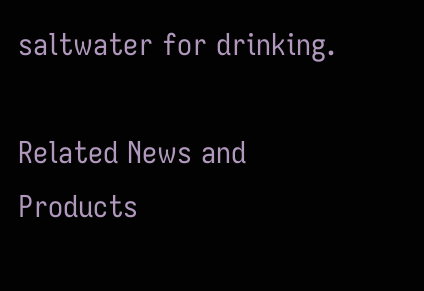saltwater for drinking.

Related News and Products